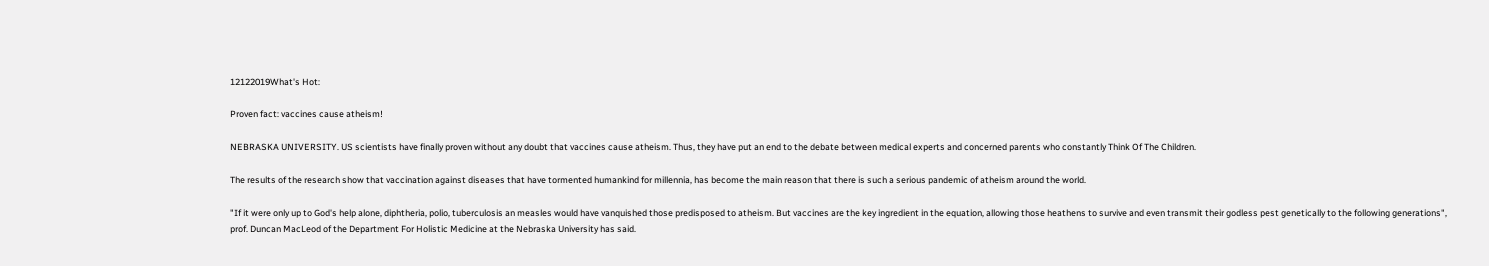12122019What's Hot:

Proven fact: vaccines cause atheism!

NEBRASKA UNIVERSITY. US scientists have finally proven without any doubt that vaccines cause atheism. Thus, they have put an end to the debate between medical experts and concerned parents who constantly Think Of The Children.

The results of the research show that vaccination against diseases that have tormented humankind for millennia, has become the main reason that there is such a serious pandemic of atheism around the world.

"If it were only up to God's help alone, diphtheria, polio, tuberculosis an measles would have vanquished those predisposed to atheism. But vaccines are the key ingredient in the equation, allowing those heathens to survive and even transmit their godless pest genetically to the following generations", prof. Duncan MacLeod of the Department For Holistic Medicine at the Nebraska University has said.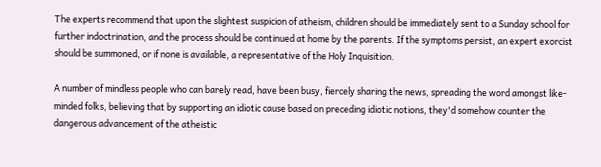The experts recommend that upon the slightest suspicion of atheism, children should be immediately sent to a Sunday school for further indoctrination, and the process should be continued at home by the parents. If the symptoms persist, an expert exorcist should be summoned, or if none is available, a representative of the Holy Inquisition.

A number of mindless people who can barely read, have been busy, fiercely sharing the news, spreading the word amongst like-minded folks, believing that by supporting an idiotic cause based on preceding idiotic notions, they'd somehow counter the dangerous advancement of the atheistic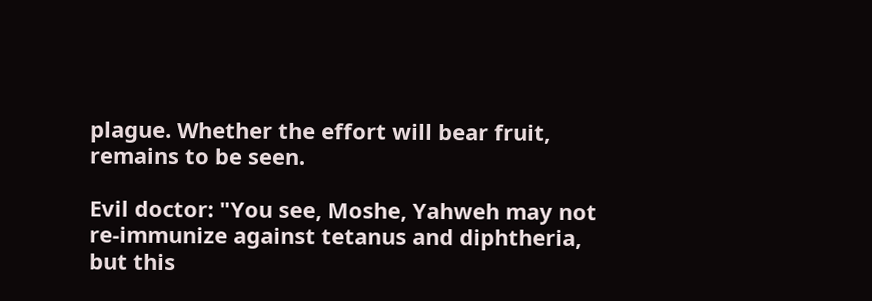plague. Whether the effort will bear fruit, remains to be seen.

Evil doctor: "You see, Moshe, Yahweh may not re-immunize against tetanus and diphtheria, but this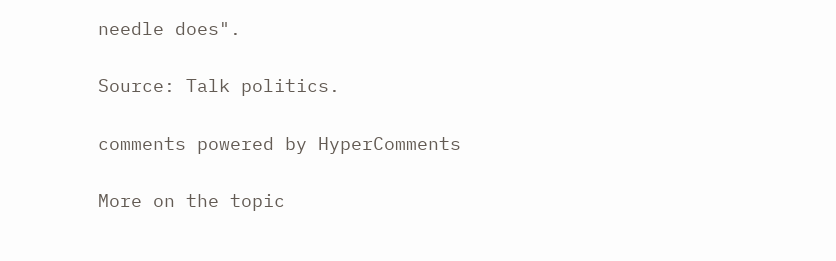needle does".

Source: Talk politics.

comments powered by HyperComments

More on the topic